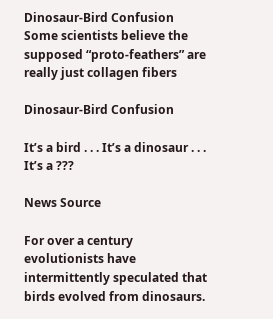Dinosaur-Bird Confusion
Some scientists believe the supposed “proto-feathers” are really just collagen fibers

Dinosaur-Bird Confusion

It’s a bird . . . It’s a dinosaur . . . It’s a ???

News Source

For over a century evolutionists have intermittently speculated that birds evolved from dinosaurs.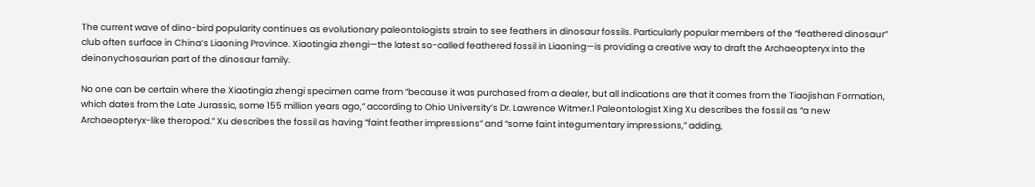The current wave of dino-bird popularity continues as evolutionary paleontologists strain to see feathers in dinosaur fossils. Particularly popular members of the “feathered dinosaur” club often surface in China’s Liaoning Province. Xiaotingia zhengi—the latest so-called feathered fossil in Liaoning—is providing a creative way to draft the Archaeopteryx into the deinonychosaurian part of the dinosaur family.

No one can be certain where the Xiaotingia zhengi specimen came from “because it was purchased from a dealer, but all indications are that it comes from the Tiaojishan Formation, which dates from the Late Jurassic, some 155 million years ago,” according to Ohio University’s Dr. Lawrence Witmer.1 Paleontologist Xing Xu describes the fossil as “a new Archaeopteryx-like theropod.” Xu describes the fossil as having “faint feather impressions” and “some faint integumentary impressions,” adding,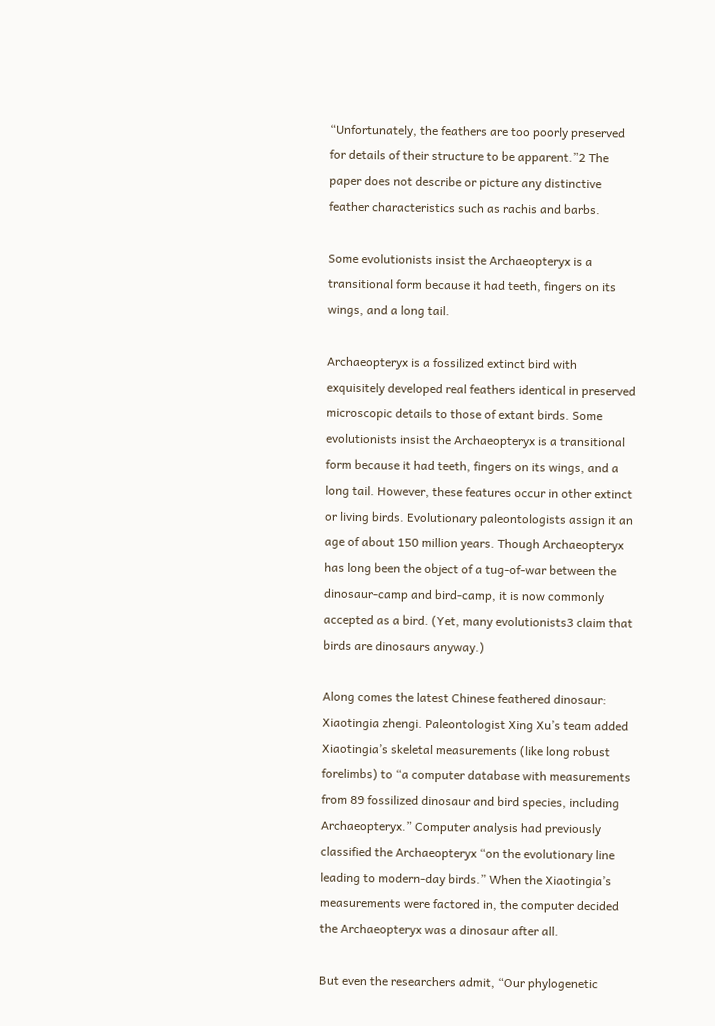“Unfortunately, the feathers are too poorly preserved for details of their structure to be apparent.”2 The paper does not describe or picture any distinctive feather characteristics such as rachis and barbs.

Some evolutionists insist the Archaeopteryx is a transitional form because it had teeth, fingers on its wings, and a long tail.

Archaeopteryx is a fossilized extinct bird with exquisitely developed real feathers identical in preserved microscopic details to those of extant birds. Some evolutionists insist the Archaeopteryx is a transitional form because it had teeth, fingers on its wings, and a long tail. However, these features occur in other extinct or living birds. Evolutionary paleontologists assign it an age of about 150 million years. Though Archaeopteryx has long been the object of a tug-of-war between the dinosaur-camp and bird-camp, it is now commonly accepted as a bird. (Yet, many evolutionists3 claim that birds are dinosaurs anyway.)

Along comes the latest Chinese feathered dinosaur: Xiaotingia zhengi. Paleontologist Xing Xu’s team added Xiaotingia’s skeletal measurements (like long robust forelimbs) to “a computer database with measurements from 89 fossilized dinosaur and bird species, including Archaeopteryx.” Computer analysis had previously classified the Archaeopteryx “on the evolutionary line leading to modern-day birds.” When the Xiaotingia’s measurements were factored in, the computer decided the Archaeopteryx was a dinosaur after all.

But even the researchers admit, “Our phylogenetic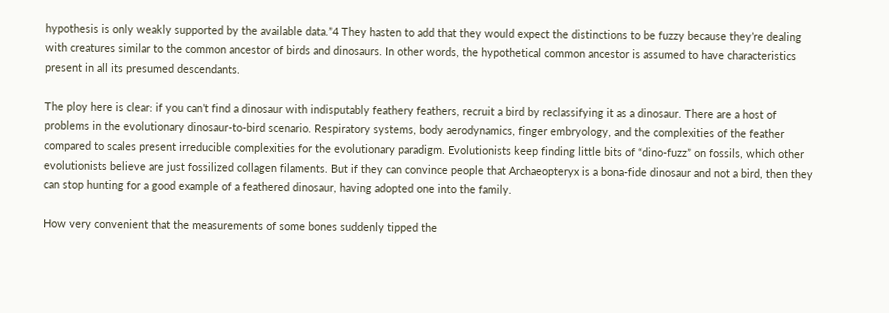hypothesis is only weakly supported by the available data.”4 They hasten to add that they would expect the distinctions to be fuzzy because they’re dealing with creatures similar to the common ancestor of birds and dinosaurs. In other words, the hypothetical common ancestor is assumed to have characteristics present in all its presumed descendants.

The ploy here is clear: if you can’t find a dinosaur with indisputably feathery feathers, recruit a bird by reclassifying it as a dinosaur. There are a host of problems in the evolutionary dinosaur-to-bird scenario. Respiratory systems, body aerodynamics, finger embryology, and the complexities of the feather compared to scales present irreducible complexities for the evolutionary paradigm. Evolutionists keep finding little bits of “dino-fuzz” on fossils, which other evolutionists believe are just fossilized collagen filaments. But if they can convince people that Archaeopteryx is a bona-fide dinosaur and not a bird, then they can stop hunting for a good example of a feathered dinosaur, having adopted one into the family.

How very convenient that the measurements of some bones suddenly tipped the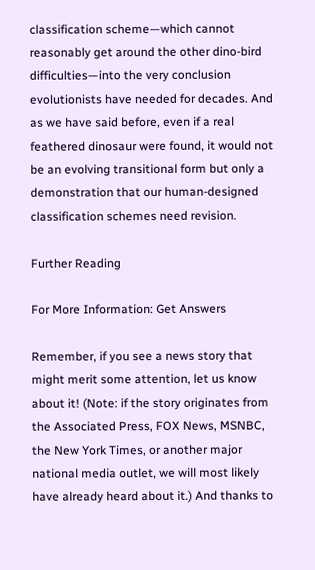classification scheme—which cannot reasonably get around the other dino-bird difficulties—into the very conclusion evolutionists have needed for decades. And as we have said before, even if a real feathered dinosaur were found, it would not be an evolving transitional form but only a demonstration that our human-designed classification schemes need revision.

Further Reading

For More Information: Get Answers

Remember, if you see a news story that might merit some attention, let us know about it! (Note: if the story originates from the Associated Press, FOX News, MSNBC, the New York Times, or another major national media outlet, we will most likely have already heard about it.) And thanks to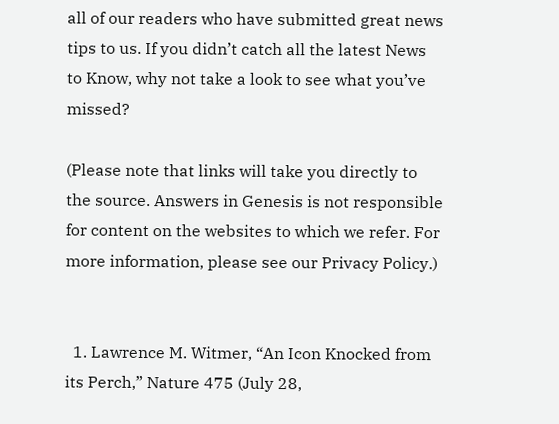all of our readers who have submitted great news tips to us. If you didn’t catch all the latest News to Know, why not take a look to see what you’ve missed?

(Please note that links will take you directly to the source. Answers in Genesis is not responsible for content on the websites to which we refer. For more information, please see our Privacy Policy.)


  1. Lawrence M. Witmer, “An Icon Knocked from its Perch,” Nature 475 (July 28,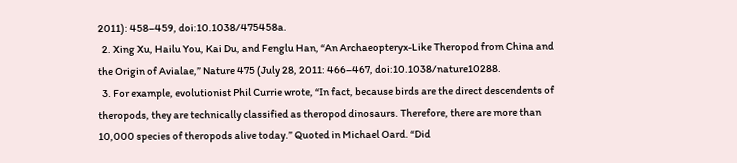2011): 458–459, doi:10.1038/475458a.
  2. Xing Xu, Hailu You, Kai Du, and Fenglu Han, “An Archaeopteryx-Like Theropod from China and the Origin of Avialae,” Nature 475 (July 28, 2011: 466–467, doi:10.1038/nature10288.
  3. For example, evolutionist Phil Currie wrote, “In fact, because birds are the direct descendents of theropods, they are technically classified as theropod dinosaurs. Therefore, there are more than 10,000 species of theropods alive today.” Quoted in Michael Oard. “Did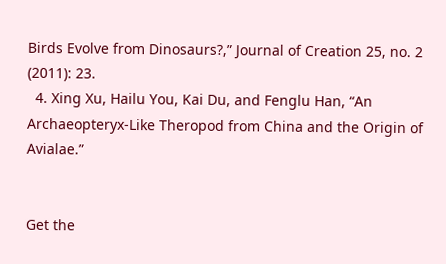Birds Evolve from Dinosaurs?,” Journal of Creation 25, no. 2 (2011): 23.
  4. Xing Xu, Hailu You, Kai Du, and Fenglu Han, “An Archaeopteryx-Like Theropod from China and the Origin of Avialae.”


Get the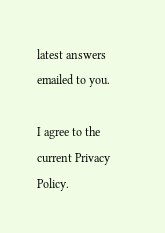latest answers emailed to you.

I agree to the current Privacy Policy.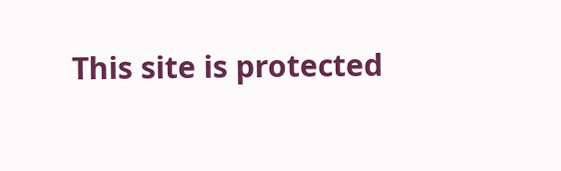This site is protected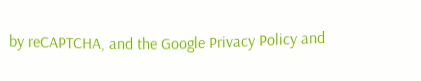by reCAPTCHA, and the Google Privacy Policy and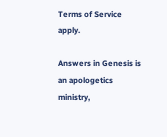Terms of Service apply.

Answers in Genesis is an apologetics ministry,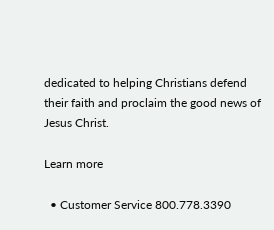dedicated to helping Christians defend their faith and proclaim the good news of Jesus Christ.

Learn more

  • Customer Service 800.778.3390